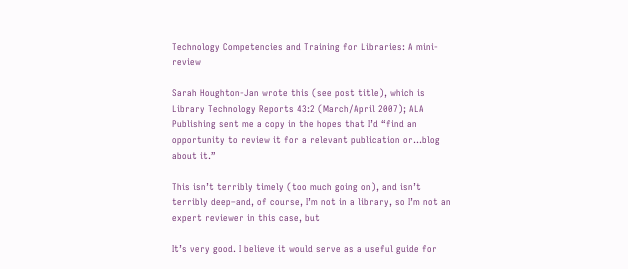Technology Competencies and Training for Libraries: A mini-review

Sarah Houghton-Jan wrote this (see post title), which is Library Technology Reports 43:2 (March/April 2007); ALA Publishing sent me a copy in the hopes that I’d “find an opportunity to review it for a relevant publication or…blog about it.”

This isn’t terribly timely (too much going on), and isn’t terribly deep–and, of course, I’m not in a library, so I’m not an expert reviewer in this case, but

It’s very good. I believe it would serve as a useful guide for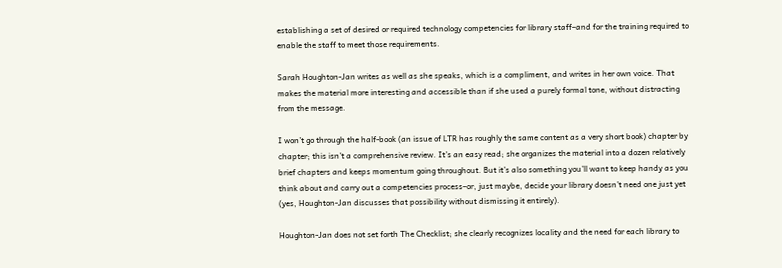establishing a set of desired or required technology competencies for library staff–and for the training required to enable the staff to meet those requirements.

Sarah Houghton-Jan writes as well as she speaks, which is a compliment, and writes in her own voice. That makes the material more interesting and accessible than if she used a purely formal tone, without distracting from the message.

I won’t go through the half-book (an issue of LTR has roughly the same content as a very short book) chapter by chapter; this isn’t a comprehensive review. It’s an easy read; she organizes the material into a dozen relatively brief chapters and keeps momentum going throughout. But it’s also something you’ll want to keep handy as you think about and carry out a competencies process–or, just maybe, decide your library doesn’t need one just yet (yes, Houghton-Jan discusses that possibility without dismissing it entirely).

Houghton-Jan does not set forth The Checklist; she clearly recognizes locality and the need for each library to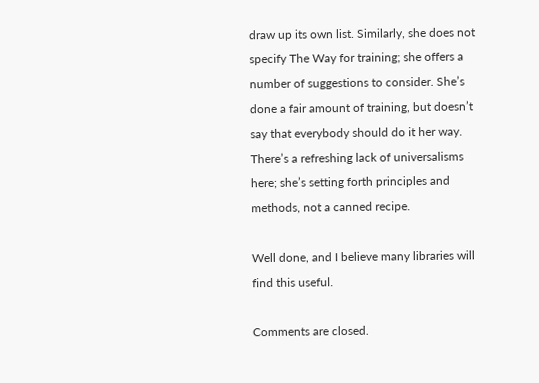draw up its own list. Similarly, she does not specify The Way for training; she offers a number of suggestions to consider. She’s done a fair amount of training, but doesn’t say that everybody should do it her way. There’s a refreshing lack of universalisms here; she’s setting forth principles and methods, not a canned recipe.

Well done, and I believe many libraries will find this useful.

Comments are closed.